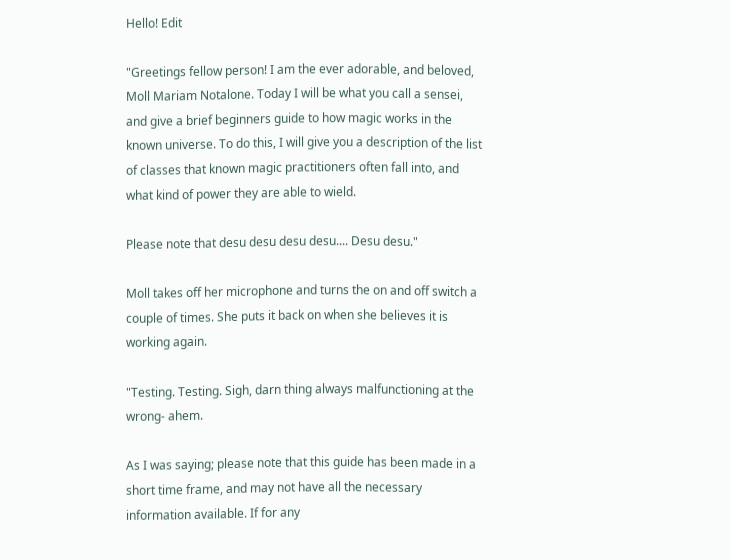Hello! Edit

"Greetings fellow person! I am the ever adorable, and beloved, Moll Mariam Notalone. Today I will be what you call a sensei, and give a brief beginners guide to how magic works in the known universe. To do this, I will give you a description of the list of classes that known magic practitioners often fall into, and what kind of power they are able to wield.

Please note that desu desu desu desu.... Desu desu."

Moll takes off her microphone and turns the on and off switch a couple of times. She puts it back on when she believes it is working again.

"Testing. Testing. Sigh, darn thing always malfunctioning at the wrong- ahem.

As I was saying; please note that this guide has been made in a short time frame, and may not have all the necessary information available. If for any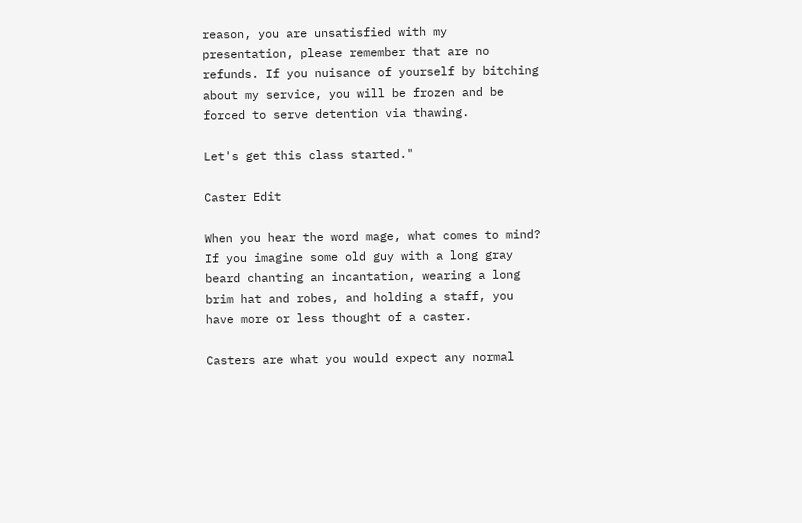reason, you are unsatisfied with my presentation, please remember that are no refunds. If you nuisance of yourself by bitching about my service, you will be frozen and be forced to serve detention via thawing.

Let's get this class started."

Caster Edit

When you hear the word mage, what comes to mind? If you imagine some old guy with a long gray beard chanting an incantation, wearing a long brim hat and robes, and holding a staff, you have more or less thought of a caster.

Casters are what you would expect any normal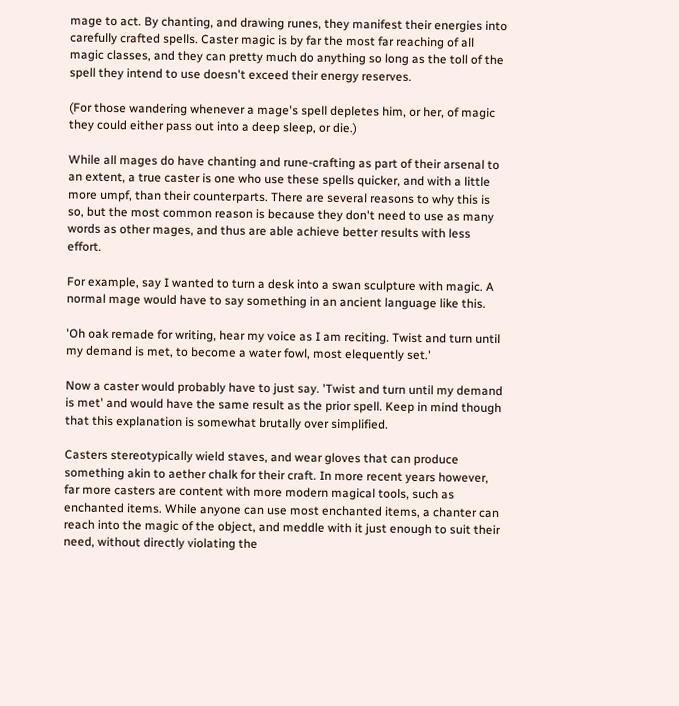mage to act. By chanting, and drawing runes, they manifest their energies into carefully crafted spells. Caster magic is by far the most far reaching of all magic classes, and they can pretty much do anything so long as the toll of the spell they intend to use doesn't exceed their energy reserves.

(For those wandering whenever a mage's spell depletes him, or her, of magic they could either pass out into a deep sleep, or die.)

While all mages do have chanting and rune-crafting as part of their arsenal to an extent, a true caster is one who use these spells quicker, and with a little more umpf, than their counterparts. There are several reasons to why this is so, but the most common reason is because they don't need to use as many words as other mages, and thus are able achieve better results with less effort.

For example, say I wanted to turn a desk into a swan sculpture with magic. A normal mage would have to say something in an ancient language like this.

'Oh oak remade for writing, hear my voice as I am reciting. Twist and turn until my demand is met, to become a water fowl, most elequently set.'

Now a caster would probably have to just say. 'Twist and turn until my demand is met' and would have the same result as the prior spell. Keep in mind though that this explanation is somewhat brutally over simplified.

Casters stereotypically wield staves, and wear gloves that can produce something akin to aether chalk for their craft. In more recent years however, far more casters are content with more modern magical tools, such as enchanted items. While anyone can use most enchanted items, a chanter can reach into the magic of the object, and meddle with it just enough to suit their need, without directly violating the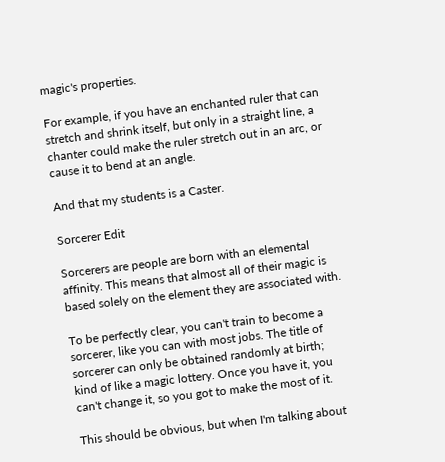magic's properties.

For example, if you have an enchanted ruler that can stretch and shrink itself, but only in a straight line, a chanter could make the ruler stretch out in an arc, or cause it to bend at an angle.

And that my students is a Caster.

Sorcerer Edit

Sorcerers are people are born with an elemental affinity. This means that almost all of their magic is based solely on the element they are associated with.

To be perfectly clear, you can't train to become a sorcerer, like you can with most jobs. The title of sorcerer can only be obtained randomly at birth; kind of like a magic lottery. Once you have it, you can't change it, so you got to make the most of it.

This should be obvious, but when I'm talking about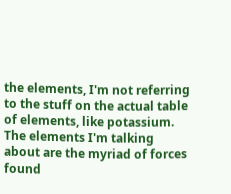the elements, I'm not referring to the stuff on the actual table of elements, like potassium. The elements I'm talking about are the myriad of forces found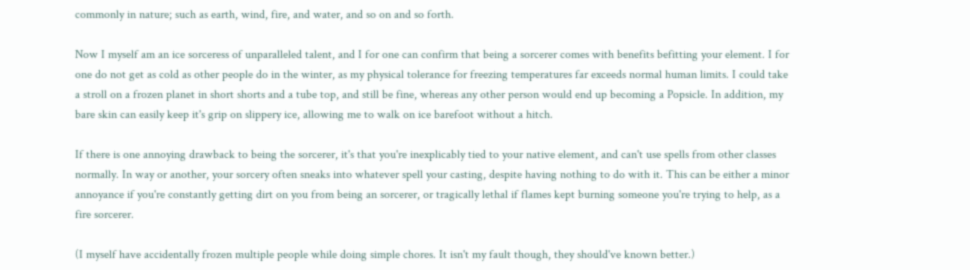commonly in nature; such as earth, wind, fire, and water, and so on and so forth.

Now I myself am an ice sorceress of unparalleled talent, and I for one can confirm that being a sorcerer comes with benefits befitting your element. I for one do not get as cold as other people do in the winter, as my physical tolerance for freezing temperatures far exceeds normal human limits. I could take a stroll on a frozen planet in short shorts and a tube top, and still be fine, whereas any other person would end up becoming a Popsicle. In addition, my bare skin can easily keep it's grip on slippery ice, allowing me to walk on ice barefoot without a hitch.

If there is one annoying drawback to being the sorcerer, it's that you're inexplicably tied to your native element, and can't use spells from other classes normally. In way or another, your sorcery often sneaks into whatever spell your casting, despite having nothing to do with it. This can be either a minor annoyance if you're constantly getting dirt on you from being an sorcerer, or tragically lethal if flames kept burning someone you're trying to help, as a fire sorcerer.

(I myself have accidentally frozen multiple people while doing simple chores. It isn't my fault though, they should've known better.)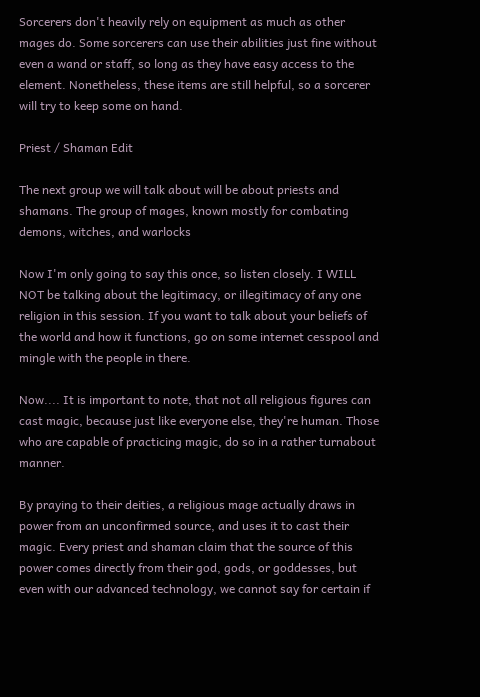Sorcerers don't heavily rely on equipment as much as other mages do. Some sorcerers can use their abilities just fine without even a wand or staff, so long as they have easy access to the element. Nonetheless, these items are still helpful, so a sorcerer will try to keep some on hand.

Priest / Shaman Edit

The next group we will talk about will be about priests and shamans. The group of mages, known mostly for combating demons, witches, and warlocks

Now I'm only going to say this once, so listen closely. I WILL NOT be talking about the legitimacy, or illegitimacy of any one religion in this session. If you want to talk about your beliefs of the world and how it functions, go on some internet cesspool and mingle with the people in there.

Now.... It is important to note, that not all religious figures can cast magic, because just like everyone else, they're human. Those who are capable of practicing magic, do so in a rather turnabout manner.

By praying to their deities, a religious mage actually draws in power from an unconfirmed source, and uses it to cast their magic. Every priest and shaman claim that the source of this power comes directly from their god, gods, or goddesses, but even with our advanced technology, we cannot say for certain if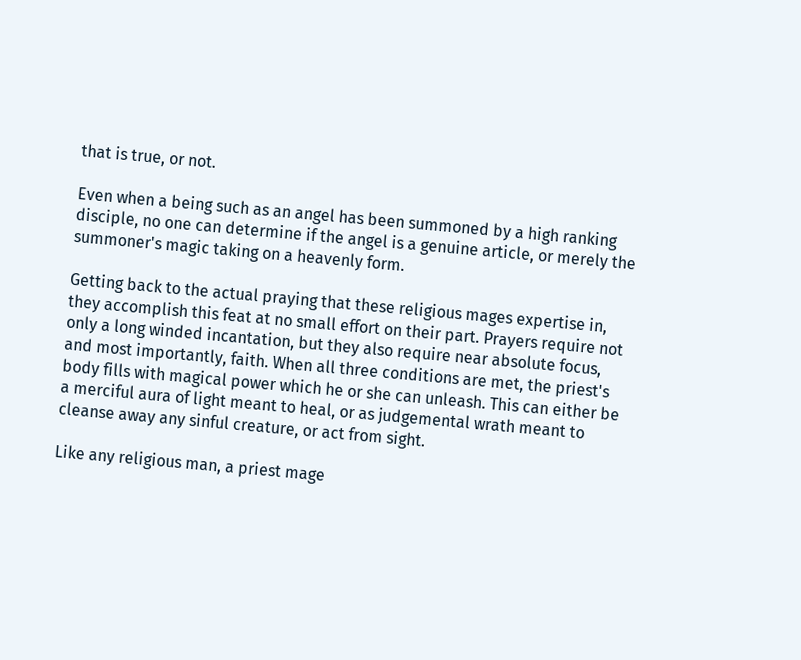that is true, or not.

Even when a being such as an angel has been summoned by a high ranking disciple, no one can determine if the angel is a genuine article, or merely the summoner's magic taking on a heavenly form.

Getting back to the actual praying that these religious mages expertise in, they accomplish this feat at no small effort on their part. Prayers require not only a long winded incantation, but they also require near absolute focus, and most importantly, faith. When all three conditions are met, the priest's body fills with magical power which he or she can unleash. This can either be a merciful aura of light meant to heal, or as judgemental wrath meant to cleanse away any sinful creature, or act from sight.

Like any religious man, a priest mage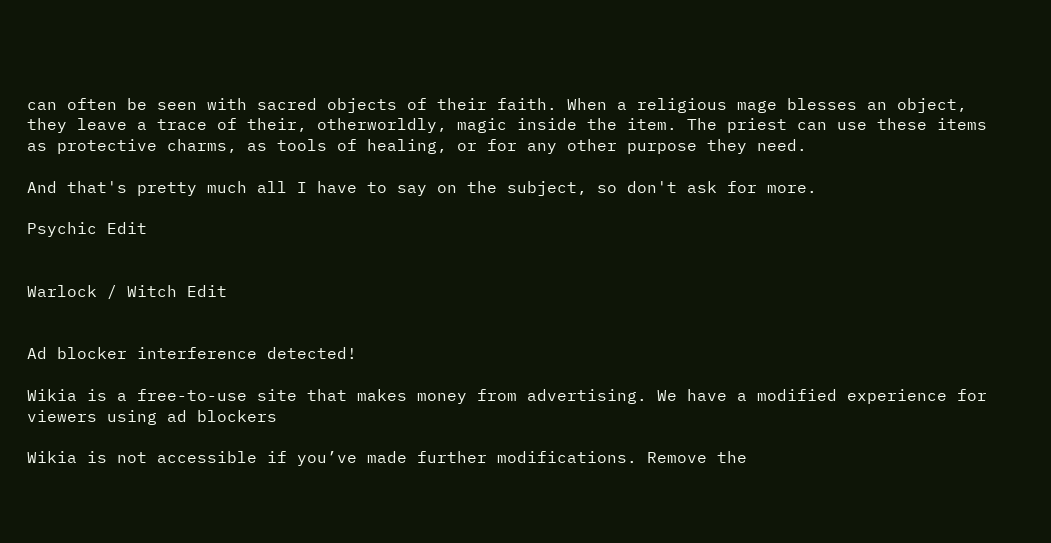can often be seen with sacred objects of their faith. When a religious mage blesses an object, they leave a trace of their, otherworldly, magic inside the item. The priest can use these items as protective charms, as tools of healing, or for any other purpose they need.

And that's pretty much all I have to say on the subject, so don't ask for more.

Psychic Edit


Warlock / Witch Edit


Ad blocker interference detected!

Wikia is a free-to-use site that makes money from advertising. We have a modified experience for viewers using ad blockers

Wikia is not accessible if you’ve made further modifications. Remove the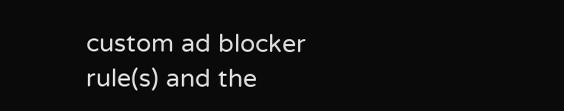custom ad blocker rule(s) and the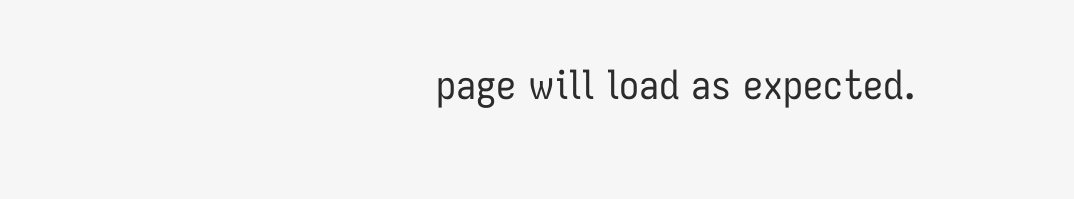page will load as expected.